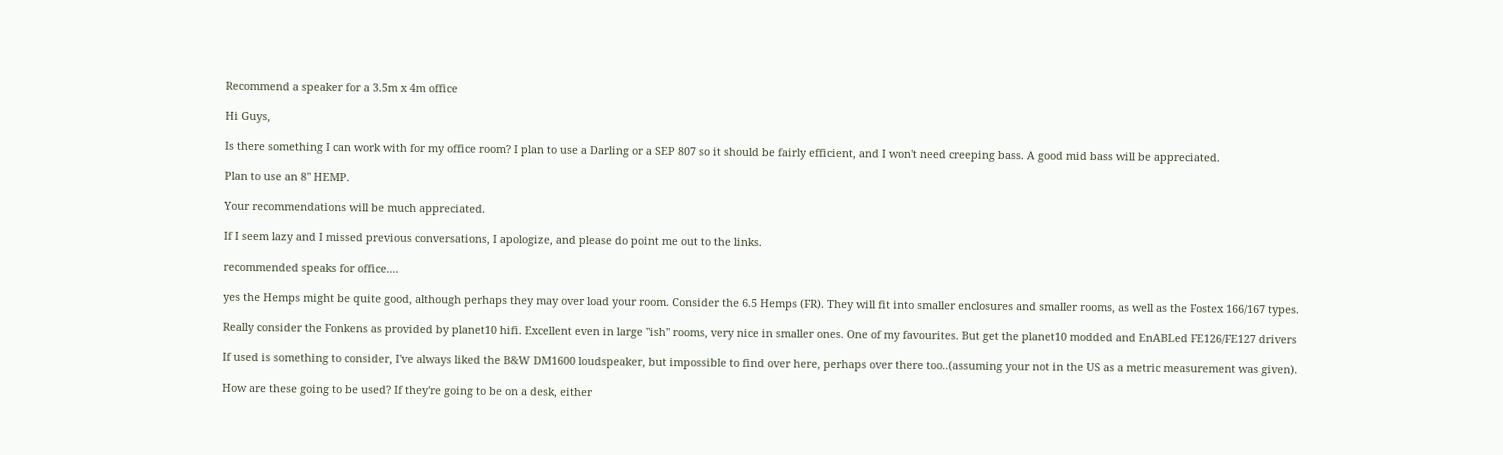Recommend a speaker for a 3.5m x 4m office

Hi Guys,

Is there something I can work with for my office room? I plan to use a Darling or a SEP 807 so it should be fairly efficient, and I won't need creeping bass. A good mid bass will be appreciated.

Plan to use an 8" HEMP.

Your recommendations will be much appreciated.

If I seem lazy and I missed previous conversations, I apologize, and please do point me out to the links.

recommended speaks for office....

yes the Hemps might be quite good, although perhaps they may over load your room. Consider the 6.5 Hemps (FR). They will fit into smaller enclosures and smaller rooms, as well as the Fostex 166/167 types.

Really consider the Fonkens as provided by planet10 hifi. Excellent even in large "ish" rooms, very nice in smaller ones. One of my favourites. But get the planet10 modded and EnABLed FE126/FE127 drivers

If used is something to consider, I've always liked the B&W DM1600 loudspeaker, but impossible to find over here, perhaps over there too..(assuming your not in the US as a metric measurement was given).

How are these going to be used? If they're going to be on a desk, either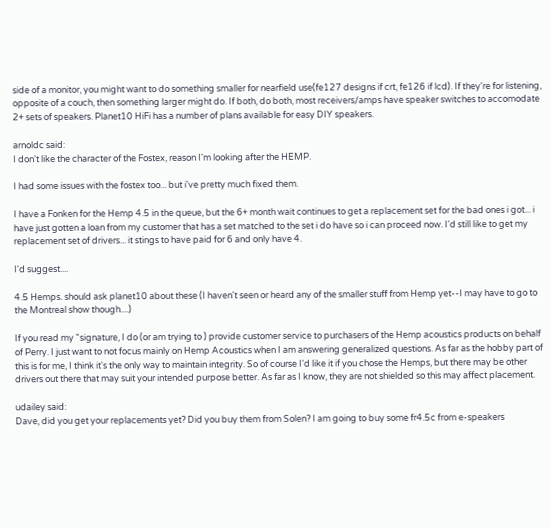side of a monitor, you might want to do something smaller for nearfield use(fe127 designs if crt, fe126 if lcd). If they're for listening, opposite of a couch, then something larger might do. If both, do both, most receivers/amps have speaker switches to accomodate 2+ sets of speakers. Planet10 HiFi has a number of plans available for easy DIY speakers.

arnoldc said:
I don't like the character of the Fostex, reason I'm looking after the HEMP.

I had some issues with the fostex too... but i've pretty much fixed them.

I have a Fonken for the Hemp 4.5 in the queue, but the 6+ month wait continues to get a replacement set for the bad ones i got... i have just gotten a loan from my customer that has a set matched to the set i do have so i can proceed now. I'd still like to get my replacement set of drivers... it stings to have paid for 6 and only have 4.

I'd suggest....

4.5 Hemps. should ask planet10 about these (I haven't seen or heard any of the smaller stuff from Hemp yet--I may have to go to the Montreal show though....)

If you read my "signature, I do (or am trying to ) provide customer service to purchasers of the Hemp acoustics products on behalf of Perry. I just want to not focus mainly on Hemp Acoustics when I am answering generalized questions. As far as the hobby part of this is for me, I think it's the only way to maintain integrity. So of course I'd like it if you chose the Hemps, but there may be other drivers out there that may suit your intended purpose better. As far as I know, they are not shielded so this may affect placement.

udailey said:
Dave, did you get your replacements yet? Did you buy them from Solen? I am going to buy some fr4.5c from e-speakers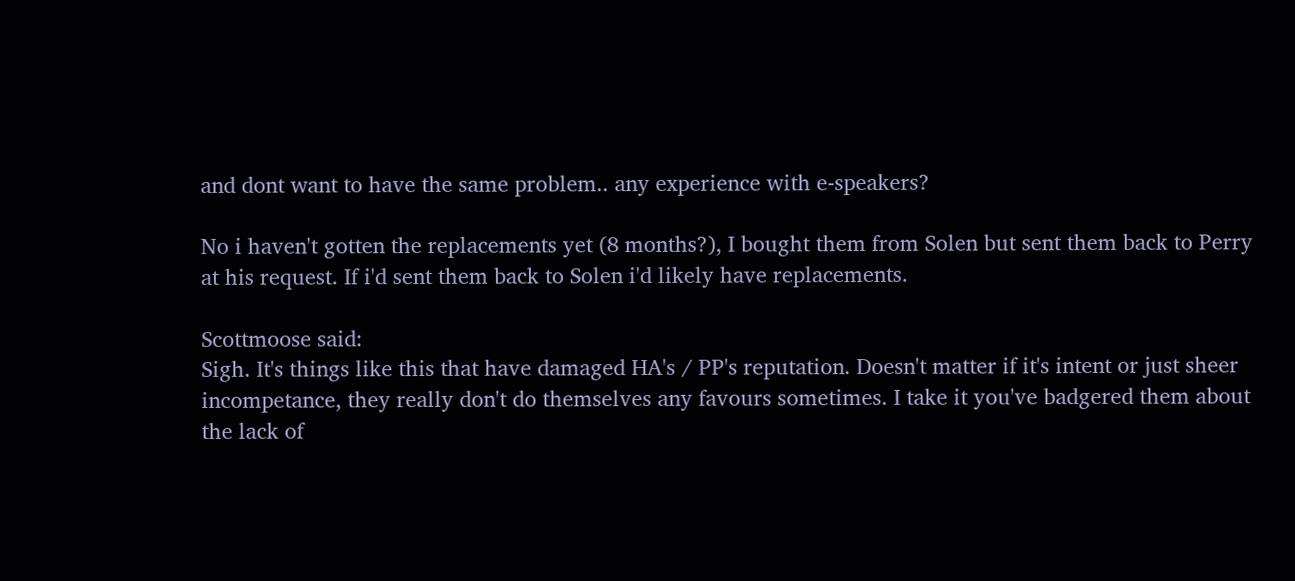and dont want to have the same problem.. any experience with e-speakers?

No i haven't gotten the replacements yet (8 months?), I bought them from Solen but sent them back to Perry at his request. If i'd sent them back to Solen i'd likely have replacements.

Scottmoose said:
Sigh. It's things like this that have damaged HA's / PP's reputation. Doesn't matter if it's intent or just sheer incompetance, they really don't do themselves any favours sometimes. I take it you've badgered them about the lack of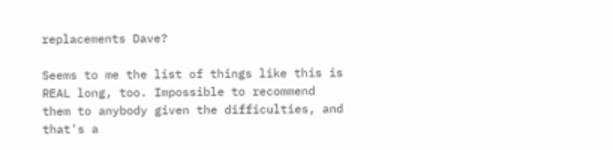replacements Dave?

Seems to me the list of things like this is REAL long, too. Impossible to recommend them to anybody given the difficulties, and that's a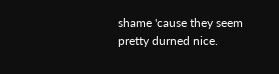shame 'cause they seem pretty durned nice.